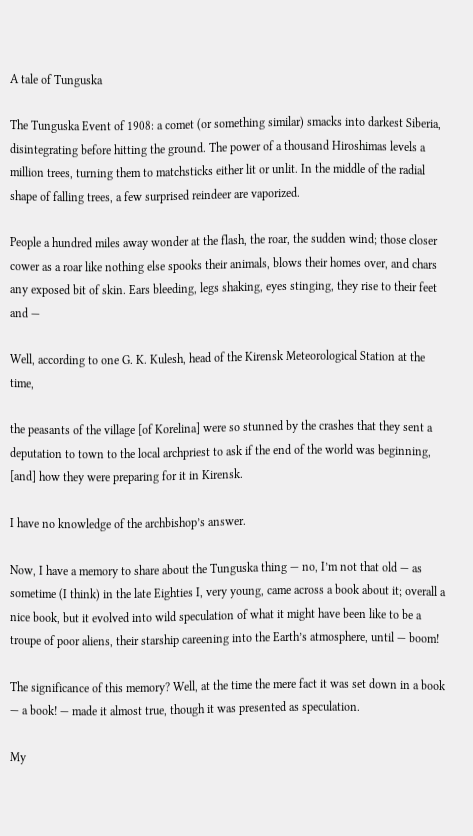A tale of Tunguska

The Tunguska Event of 1908: a comet (or something similar) smacks into darkest Siberia, disintegrating before hitting the ground. The power of a thousand Hiroshimas levels a million trees, turning them to matchsticks either lit or unlit. In the middle of the radial shape of falling trees, a few surprised reindeer are vaporized.

People a hundred miles away wonder at the flash, the roar, the sudden wind; those closer cower as a roar like nothing else spooks their animals, blows their homes over, and chars any exposed bit of skin. Ears bleeding, legs shaking, eyes stinging, they rise to their feet and —

Well, according to one G. K. Kulesh, head of the Kirensk Meteorological Station at the time,

the peasants of the village [of Korelina] were so stunned by the crashes that they sent a deputation to town to the local archpriest to ask if the end of the world was beginning, [and] how they were preparing for it in Kirensk.

I have no knowledge of the archbishop’s answer.

Now, I have a memory to share about the Tunguska thing — no, I’m not that old — as sometime (I think) in the late Eighties I, very young, came across a book about it; overall a nice book, but it evolved into wild speculation of what it might have been like to be a troupe of poor aliens, their starship careening into the Earth’s atmosphere, until — boom!

The significance of this memory? Well, at the time the mere fact it was set down in a book — a book! — made it almost true, though it was presented as speculation.

My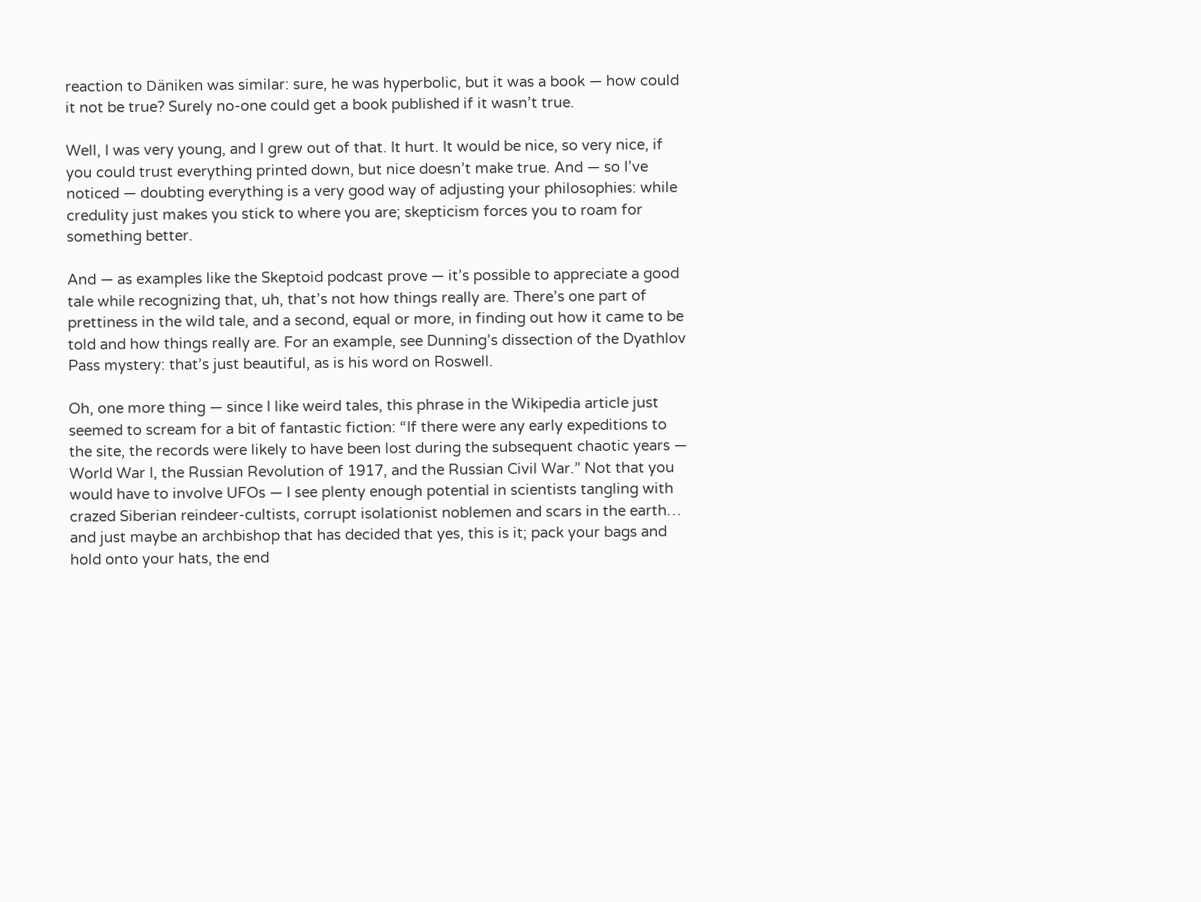reaction to Däniken was similar: sure, he was hyperbolic, but it was a book — how could it not be true? Surely no-one could get a book published if it wasn’t true.

Well, I was very young, and I grew out of that. It hurt. It would be nice, so very nice, if you could trust everything printed down, but nice doesn’t make true. And — so I’ve noticed — doubting everything is a very good way of adjusting your philosophies: while credulity just makes you stick to where you are; skepticism forces you to roam for something better.

And — as examples like the Skeptoid podcast prove — it’s possible to appreciate a good tale while recognizing that, uh, that’s not how things really are. There’s one part of prettiness in the wild tale, and a second, equal or more, in finding out how it came to be told and how things really are. For an example, see Dunning’s dissection of the Dyathlov Pass mystery: that’s just beautiful, as is his word on Roswell.

Oh, one more thing — since I like weird tales, this phrase in the Wikipedia article just seemed to scream for a bit of fantastic fiction: “If there were any early expeditions to the site, the records were likely to have been lost during the subsequent chaotic years — World War I, the Russian Revolution of 1917, and the Russian Civil War.” Not that you would have to involve UFOs — I see plenty enough potential in scientists tangling with crazed Siberian reindeer-cultists, corrupt isolationist noblemen and scars in the earth… and just maybe an archbishop that has decided that yes, this is it; pack your bags and hold onto your hats, the end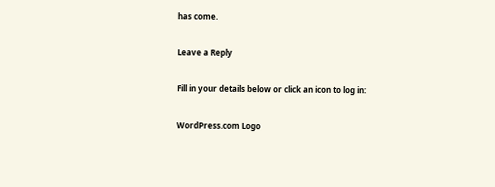has come.

Leave a Reply

Fill in your details below or click an icon to log in:

WordPress.com Logo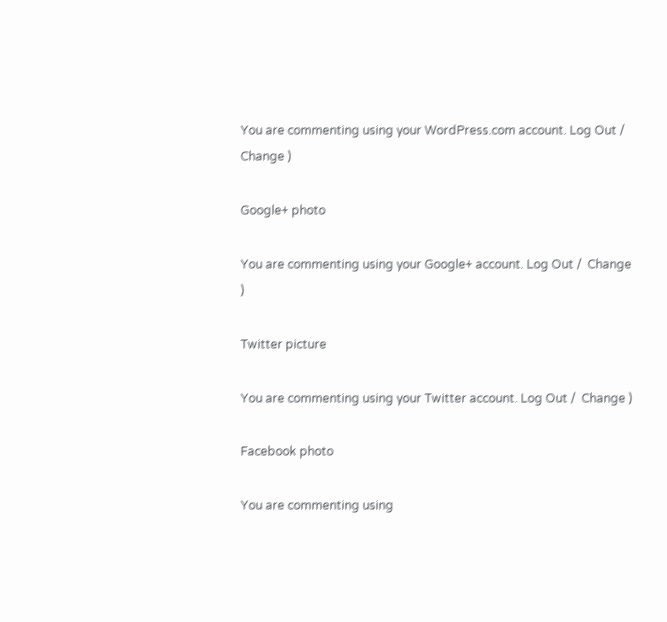You are commenting using your WordPress.com account. Log Out /  Change )

Google+ photo

You are commenting using your Google+ account. Log Out /  Change )

Twitter picture

You are commenting using your Twitter account. Log Out /  Change )

Facebook photo

You are commenting using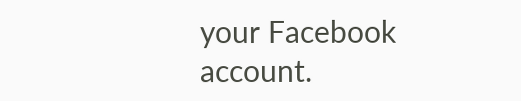your Facebook account.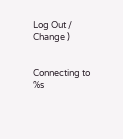Log Out /  Change )


Connecting to %s